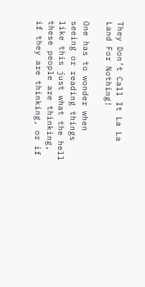They Don’t Call It La La Land For Nothing!

One has to wonder when seeing or reading things like this just what the hell these people are thinking, if they are thinking, or if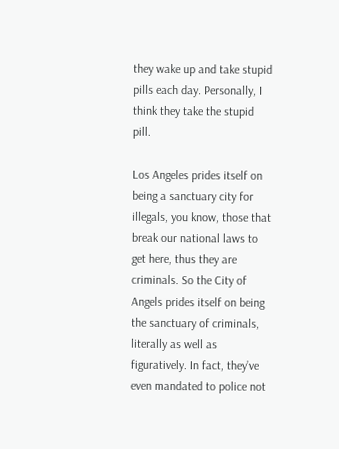they wake up and take stupid pills each day. Personally, I think they take the stupid pill.

Los Angeles prides itself on being a sanctuary city for illegals, you know, those that break our national laws to get here, thus they are criminals. So the City of Angels prides itself on being the sanctuary of criminals, literally as well as figuratively. In fact, they’ve even mandated to police not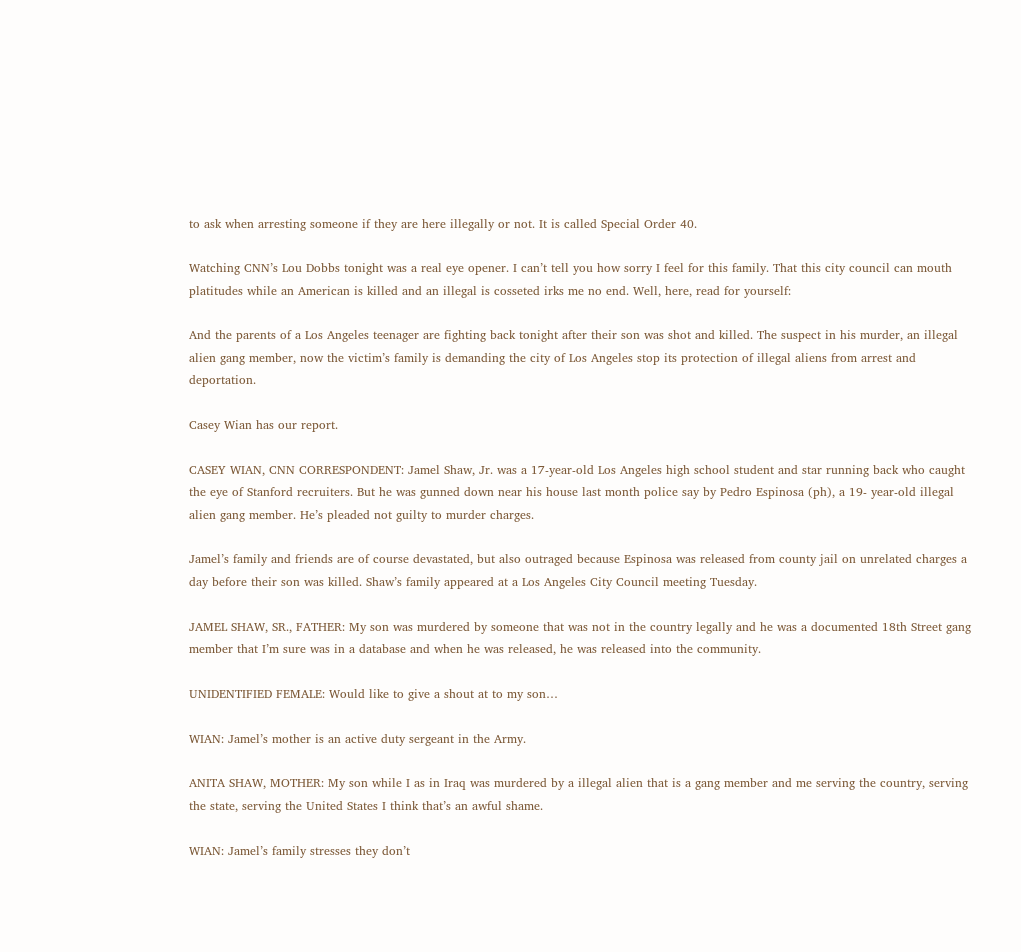to ask when arresting someone if they are here illegally or not. It is called Special Order 40.

Watching CNN’s Lou Dobbs tonight was a real eye opener. I can’t tell you how sorry I feel for this family. That this city council can mouth platitudes while an American is killed and an illegal is cosseted irks me no end. Well, here, read for yourself:

And the parents of a Los Angeles teenager are fighting back tonight after their son was shot and killed. The suspect in his murder, an illegal alien gang member, now the victim’s family is demanding the city of Los Angeles stop its protection of illegal aliens from arrest and deportation.

Casey Wian has our report.

CASEY WIAN, CNN CORRESPONDENT: Jamel Shaw, Jr. was a 17-year-old Los Angeles high school student and star running back who caught the eye of Stanford recruiters. But he was gunned down near his house last month police say by Pedro Espinosa (ph), a 19- year-old illegal alien gang member. He’s pleaded not guilty to murder charges.

Jamel’s family and friends are of course devastated, but also outraged because Espinosa was released from county jail on unrelated charges a day before their son was killed. Shaw’s family appeared at a Los Angeles City Council meeting Tuesday.

JAMEL SHAW, SR., FATHER: My son was murdered by someone that was not in the country legally and he was a documented 18th Street gang member that I’m sure was in a database and when he was released, he was released into the community.

UNIDENTIFIED FEMALE: Would like to give a shout at to my son…

WIAN: Jamel’s mother is an active duty sergeant in the Army.

ANITA SHAW, MOTHER: My son while I as in Iraq was murdered by a illegal alien that is a gang member and me serving the country, serving the state, serving the United States I think that’s an awful shame.

WIAN: Jamel’s family stresses they don’t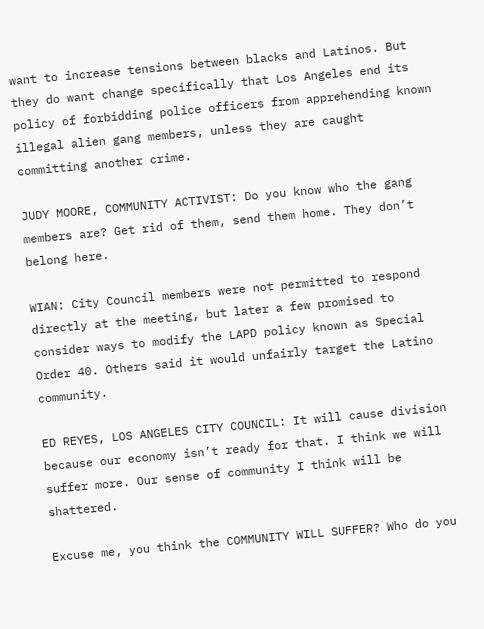want to increase tensions between blacks and Latinos. But they do want change specifically that Los Angeles end its policy of forbidding police officers from apprehending known illegal alien gang members, unless they are caught committing another crime.

JUDY MOORE, COMMUNITY ACTIVIST: Do you know who the gang members are? Get rid of them, send them home. They don’t belong here.

WIAN: City Council members were not permitted to respond directly at the meeting, but later a few promised to consider ways to modify the LAPD policy known as Special Order 40. Others said it would unfairly target the Latino community.

ED REYES, LOS ANGELES CITY COUNCIL: It will cause division because our economy isn’t ready for that. I think we will suffer more. Our sense of community I think will be shattered.

Excuse me, you think the COMMUNITY WILL SUFFER? Who do you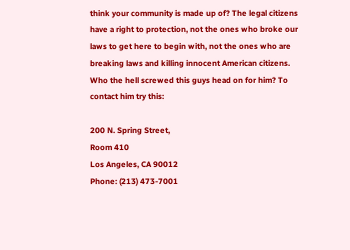think your community is made up of? The legal citizens have a right to protection, not the ones who broke our laws to get here to begin with, not the ones who are breaking laws and killing innocent American citizens. Who the hell screwed this guys head on for him? To contact him try this:

200 N. Spring Street,
Room 410
Los Angeles, CA 90012
Phone: (213) 473-7001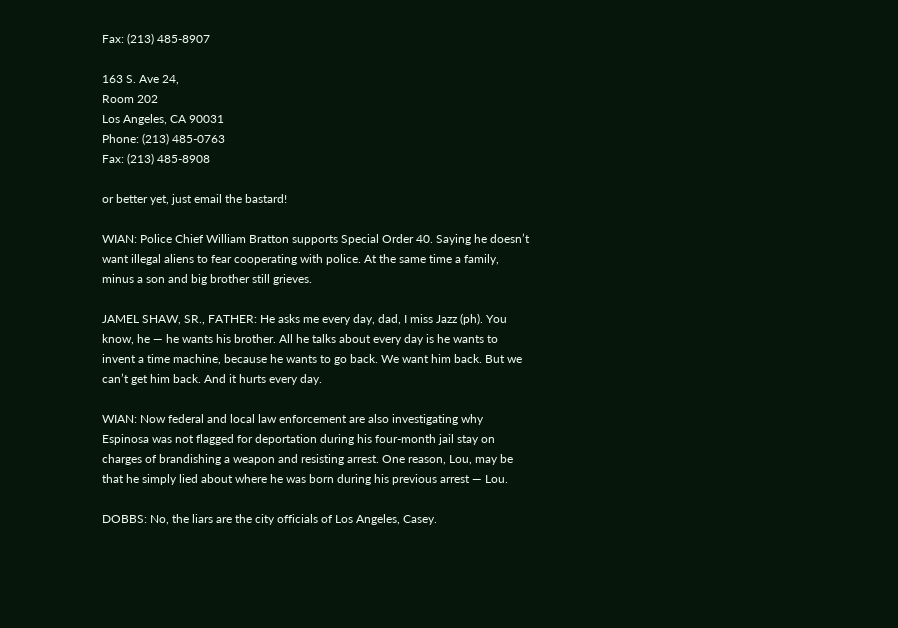Fax: (213) 485-8907

163 S. Ave 24,
Room 202
Los Angeles, CA 90031
Phone: (213) 485-0763
Fax: (213) 485-8908

or better yet, just email the bastard!

WIAN: Police Chief William Bratton supports Special Order 40. Saying he doesn’t want illegal aliens to fear cooperating with police. At the same time a family, minus a son and big brother still grieves.

JAMEL SHAW, SR., FATHER: He asks me every day, dad, I miss Jazz (ph). You know, he — he wants his brother. All he talks about every day is he wants to invent a time machine, because he wants to go back. We want him back. But we can’t get him back. And it hurts every day.

WIAN: Now federal and local law enforcement are also investigating why Espinosa was not flagged for deportation during his four-month jail stay on charges of brandishing a weapon and resisting arrest. One reason, Lou, may be that he simply lied about where he was born during his previous arrest — Lou.

DOBBS: No, the liars are the city officials of Los Angeles, Casey.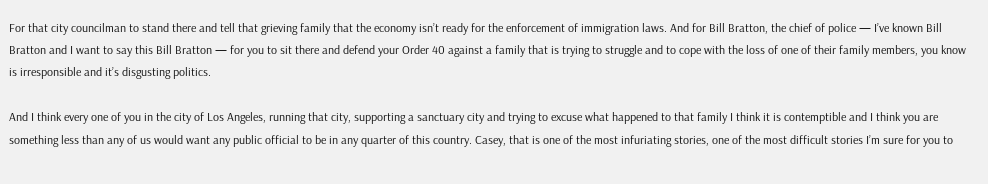For that city councilman to stand there and tell that grieving family that the economy isn’t ready for the enforcement of immigration laws. And for Bill Bratton, the chief of police — I’ve known Bill Bratton and I want to say this Bill Bratton — for you to sit there and defend your Order 40 against a family that is trying to struggle and to cope with the loss of one of their family members, you know is irresponsible and it’s disgusting politics.

And I think every one of you in the city of Los Angeles, running that city, supporting a sanctuary city and trying to excuse what happened to that family I think it is contemptible and I think you are something less than any of us would want any public official to be in any quarter of this country. Casey, that is one of the most infuriating stories, one of the most difficult stories I’m sure for you to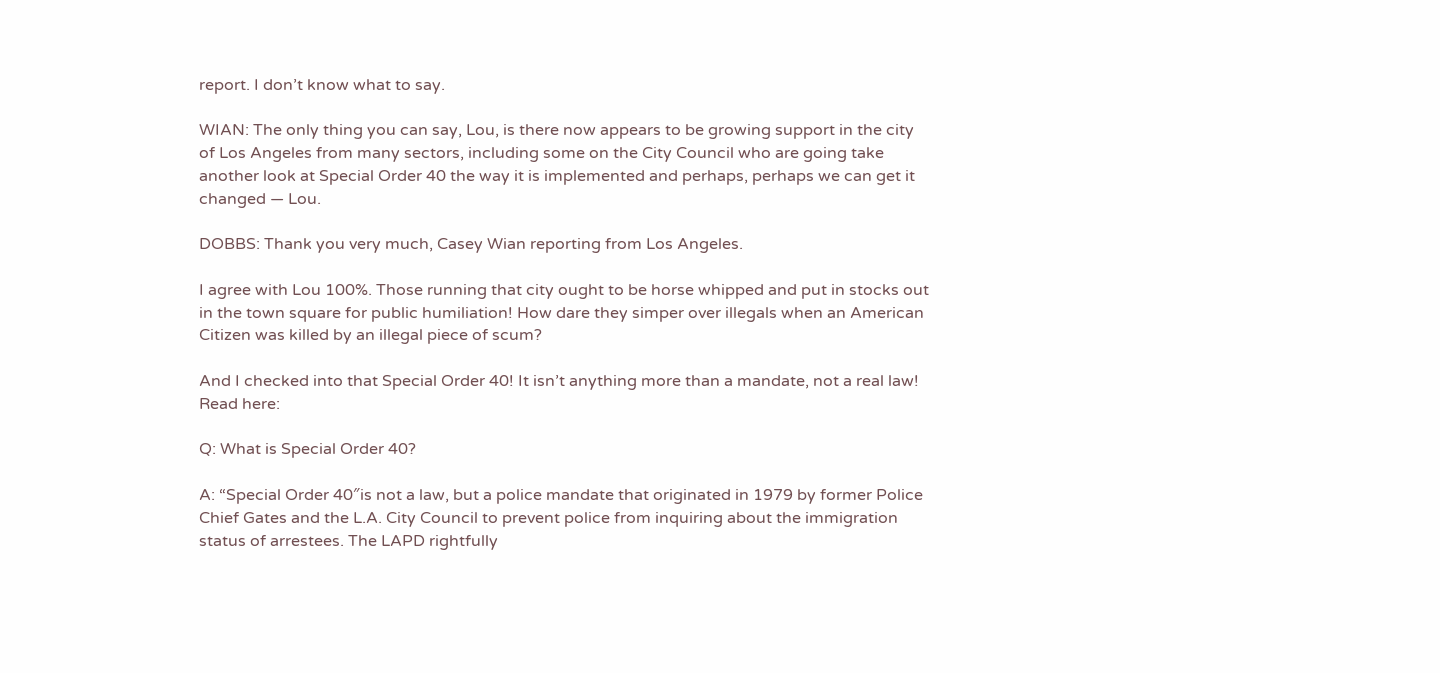report. I don’t know what to say.

WIAN: The only thing you can say, Lou, is there now appears to be growing support in the city of Los Angeles from many sectors, including some on the City Council who are going take another look at Special Order 40 the way it is implemented and perhaps, perhaps we can get it changed — Lou.

DOBBS: Thank you very much, Casey Wian reporting from Los Angeles.

I agree with Lou 100%. Those running that city ought to be horse whipped and put in stocks out in the town square for public humiliation! How dare they simper over illegals when an American Citizen was killed by an illegal piece of scum?

And I checked into that Special Order 40! It isn’t anything more than a mandate, not a real law! Read here:

Q: What is Special Order 40?

A: “Special Order 40″is not a law, but a police mandate that originated in 1979 by former Police Chief Gates and the L.A. City Council to prevent police from inquiring about the immigration status of arrestees. The LAPD rightfully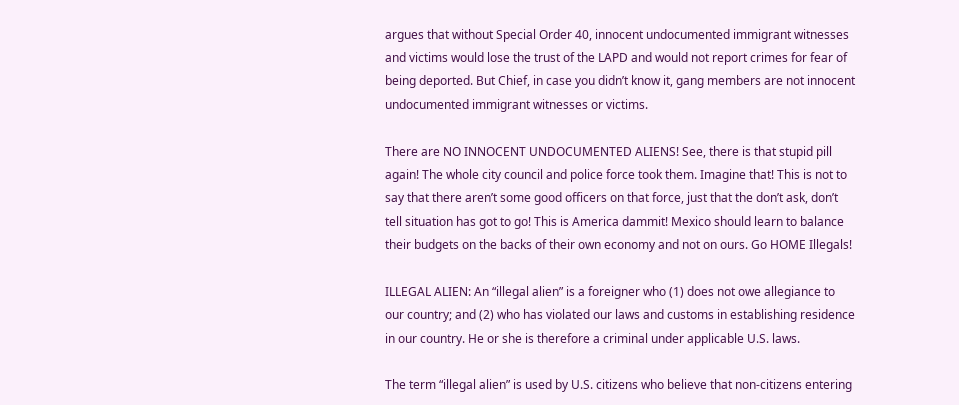argues that without Special Order 40, innocent undocumented immigrant witnesses and victims would lose the trust of the LAPD and would not report crimes for fear of being deported. But Chief, in case you didn’t know it, gang members are not innocent undocumented immigrant witnesses or victims.

There are NO INNOCENT UNDOCUMENTED ALIENS! See, there is that stupid pill again! The whole city council and police force took them. Imagine that! This is not to say that there aren’t some good officers on that force, just that the don’t ask, don’t tell situation has got to go! This is America dammit! Mexico should learn to balance their budgets on the backs of their own economy and not on ours. Go HOME Illegals!

ILLEGAL ALIEN: An “illegal alien” is a foreigner who (1) does not owe allegiance to our country; and (2) who has violated our laws and customs in establishing residence in our country. He or she is therefore a criminal under applicable U.S. laws.

The term “illegal alien” is used by U.S. citizens who believe that non-citizens entering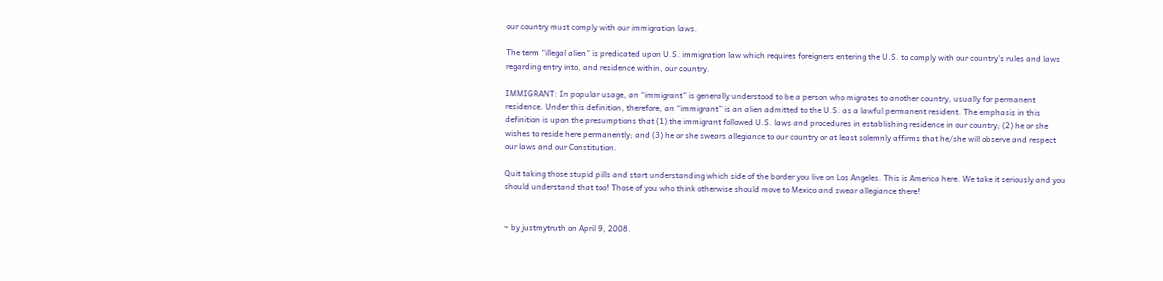our country must comply with our immigration laws.

The term “illegal alien” is predicated upon U.S. immigration law which requires foreigners entering the U.S. to comply with our country’s rules and laws regarding entry into, and residence within, our country.

IMMIGRANT: In popular usage, an “immigrant” is generally understood to be a person who migrates to another country, usually for permanent residence. Under this definition, therefore, an “immigrant” is an alien admitted to the U.S. as a lawful permanent resident. The emphasis in this definition is upon the presumptions that (1) the immigrant followed U.S. laws and procedures in establishing residence in our country; (2) he or she wishes to reside here permanently; and (3) he or she swears allegiance to our country or at least solemnly affirms that he/she will observe and respect our laws and our Constitution.

Quit taking those stupid pills and start understanding which side of the border you live on Los Angeles. This is America here. We take it seriously and you should understand that too! Those of you who think otherwise should move to Mexico and swear allegiance there!


~ by justmytruth on April 9, 2008.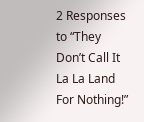2 Responses to “They Don’t Call It La La Land For Nothing!”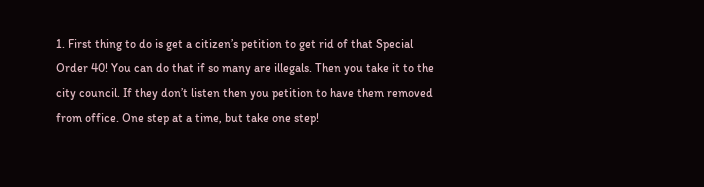1. First thing to do is get a citizen’s petition to get rid of that Special Order 40! You can do that if so many are illegals. Then you take it to the city council. If they don’t listen then you petition to have them removed from office. One step at a time, but take one step!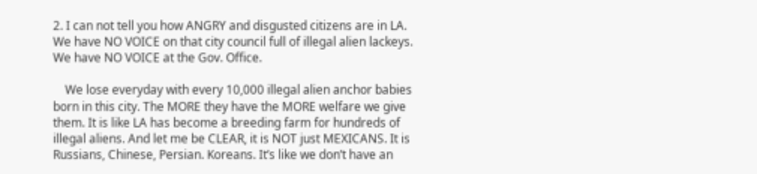2. I can not tell you how ANGRY and disgusted citizens are in LA. We have NO VOICE on that city council full of illegal alien lackeys. We have NO VOICE at the Gov. Office.

    We lose everyday with every 10,000 illegal alien anchor babies born in this city. The MORE they have the MORE welfare we give them. It is like LA has become a breeding farm for hundreds of illegal aliens. And let me be CLEAR, it is NOT just MEXICANS. It is Russians, Chinese, Persian. Koreans. It’s like we don’t have an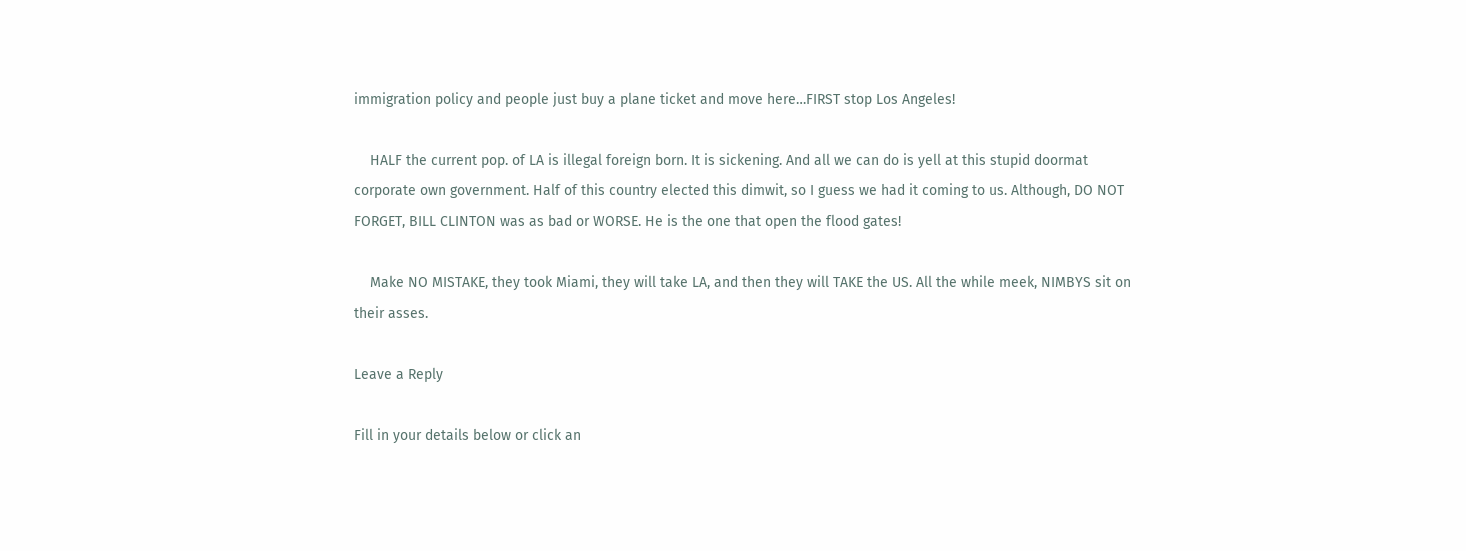immigration policy and people just buy a plane ticket and move here…FIRST stop Los Angeles!

    HALF the current pop. of LA is illegal foreign born. It is sickening. And all we can do is yell at this stupid doormat corporate own government. Half of this country elected this dimwit, so I guess we had it coming to us. Although, DO NOT FORGET, BILL CLINTON was as bad or WORSE. He is the one that open the flood gates!

    Make NO MISTAKE, they took Miami, they will take LA, and then they will TAKE the US. All the while meek, NIMBYS sit on their asses.

Leave a Reply

Fill in your details below or click an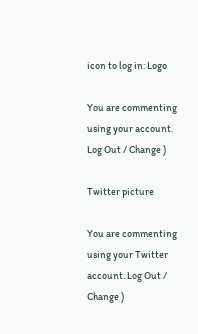icon to log in: Logo

You are commenting using your account. Log Out / Change )

Twitter picture

You are commenting using your Twitter account. Log Out / Change )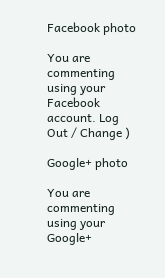Facebook photo

You are commenting using your Facebook account. Log Out / Change )

Google+ photo

You are commenting using your Google+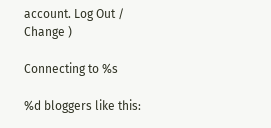account. Log Out / Change )

Connecting to %s

%d bloggers like this: